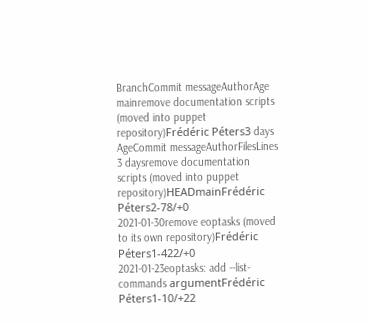BranchCommit messageAuthorAge
mainremove documentation scripts (moved into puppet repository)Frédéric Péters3 days
AgeCommit messageAuthorFilesLines
3 daysremove documentation scripts (moved into puppet repository)HEADmainFrédéric Péters2-78/+0
2021-01-30remove eoptasks (moved to its own repository)Frédéric Péters1-422/+0
2021-01-23eoptasks: add --list-commands argumentFrédéric Péters1-10/+22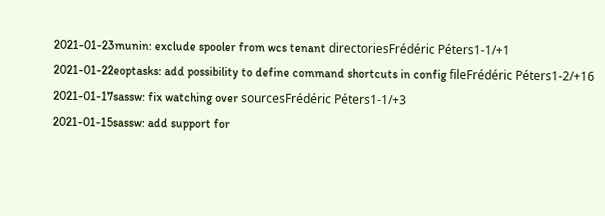2021-01-23munin: exclude spooler from wcs tenant directoriesFrédéric Péters1-1/+1
2021-01-22eoptasks: add possibility to define command shortcuts in config fileFrédéric Péters1-2/+16
2021-01-17sassw: fix watching over sourcesFrédéric Péters1-1/+3
2021-01-15sassw: add support for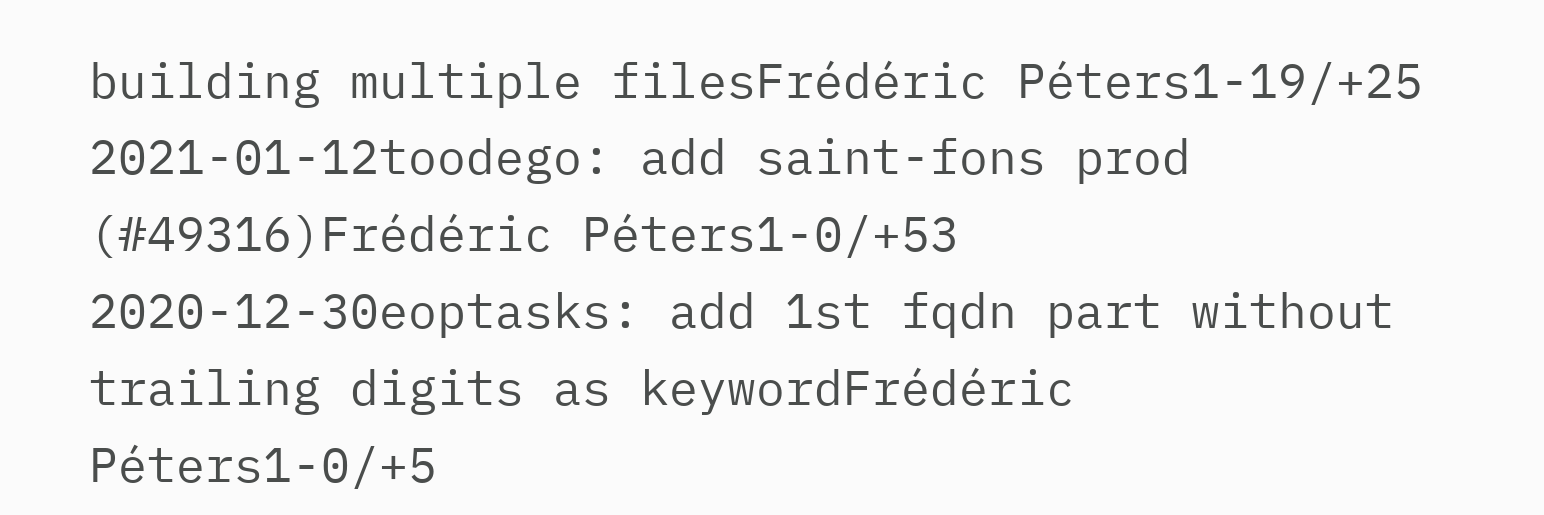building multiple filesFrédéric Péters1-19/+25
2021-01-12toodego: add saint-fons prod (#49316)Frédéric Péters1-0/+53
2020-12-30eoptasks: add 1st fqdn part without trailing digits as keywordFrédéric Péters1-0/+5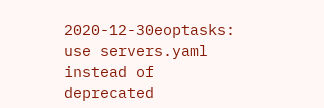2020-12-30eoptasks: use servers.yaml instead of deprecated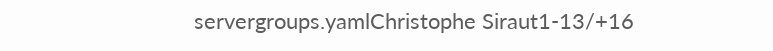servergroups.yamlChristophe Siraut1-13/+16